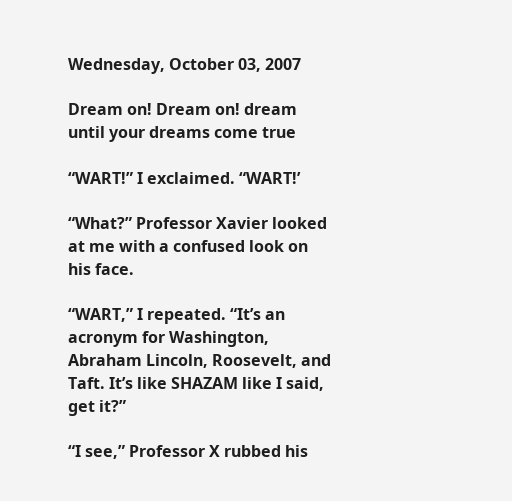Wednesday, October 03, 2007

Dream on! Dream on! dream until your dreams come true

“WART!” I exclaimed. “WART!’

“What?” Professor Xavier looked at me with a confused look on his face.

“WART,” I repeated. “It’s an acronym for Washington, Abraham Lincoln, Roosevelt, and Taft. It’s like SHAZAM like I said, get it?”

“I see,” Professor X rubbed his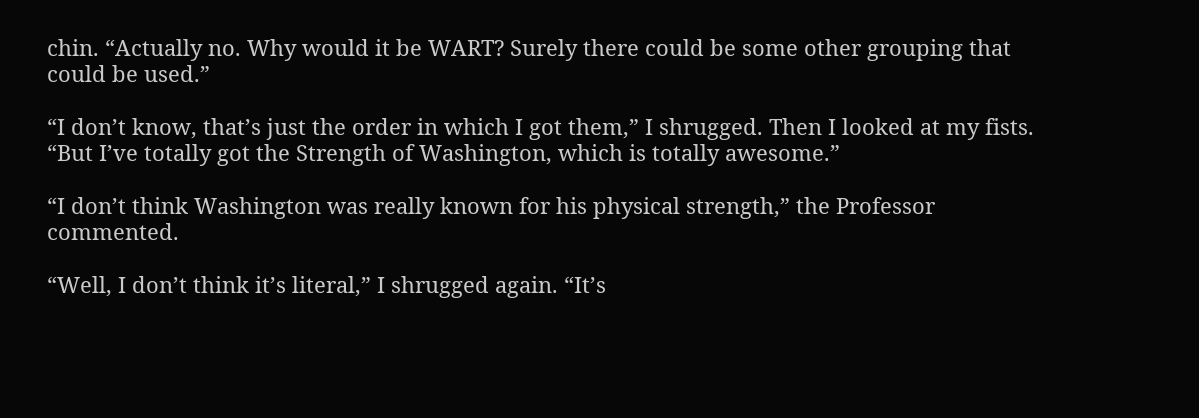chin. “Actually no. Why would it be WART? Surely there could be some other grouping that could be used.”

“I don’t know, that’s just the order in which I got them,” I shrugged. Then I looked at my fists. “But I’ve totally got the Strength of Washington, which is totally awesome.”

“I don’t think Washington was really known for his physical strength,” the Professor commented.

“Well, I don’t think it’s literal,” I shrugged again. “It’s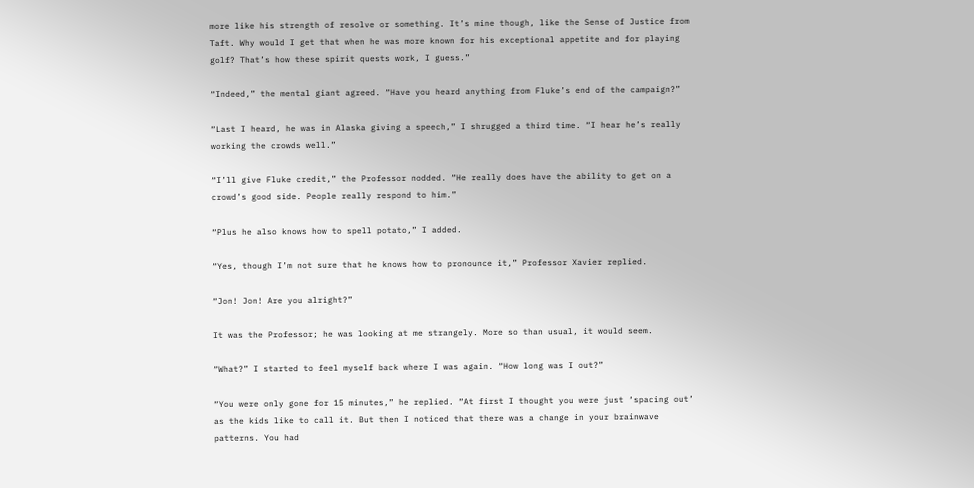more like his strength of resolve or something. It’s mine though, like the Sense of Justice from Taft. Why would I get that when he was more known for his exceptional appetite and for playing golf? That’s how these spirit quests work, I guess.”

“Indeed,” the mental giant agreed. “Have you heard anything from Fluke’s end of the campaign?”

“Last I heard, he was in Alaska giving a speech,” I shrugged a third time. “I hear he’s really working the crowds well.”

“I’ll give Fluke credit,” the Professor nodded. “He really does have the ability to get on a crowd’s good side. People really respond to him.”

“Plus he also knows how to spell potato,” I added.

“Yes, though I’m not sure that he knows how to pronounce it,” Professor Xavier replied.

“Jon! Jon! Are you alright?”

It was the Professor; he was looking at me strangely. More so than usual, it would seem.

“What?” I started to feel myself back where I was again. “How long was I out?”

“You were only gone for 15 minutes,” he replied. “At first I thought you were just ‘spacing out’ as the kids like to call it. But then I noticed that there was a change in your brainwave patterns. You had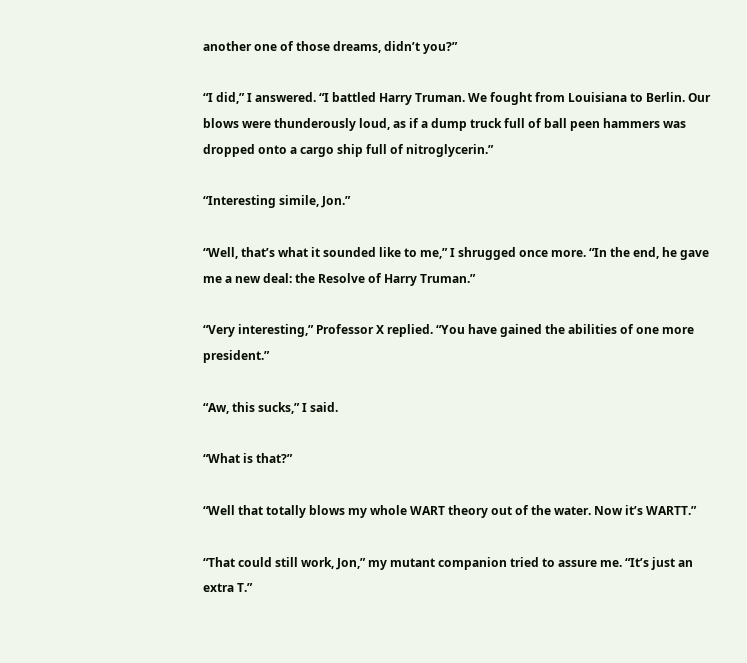another one of those dreams, didn’t you?”

“I did,” I answered. “I battled Harry Truman. We fought from Louisiana to Berlin. Our blows were thunderously loud, as if a dump truck full of ball peen hammers was dropped onto a cargo ship full of nitroglycerin.”

“Interesting simile, Jon.”

“Well, that’s what it sounded like to me,” I shrugged once more. “In the end, he gave me a new deal: the Resolve of Harry Truman.”

“Very interesting,” Professor X replied. “You have gained the abilities of one more president.”

“Aw, this sucks,” I said.

“What is that?”

“Well that totally blows my whole WART theory out of the water. Now it’s WARTT.”

“That could still work, Jon,” my mutant companion tried to assure me. “It’s just an extra T.”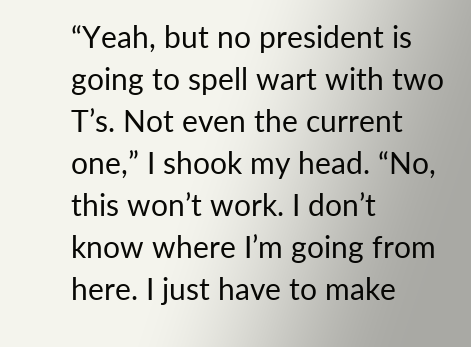“Yeah, but no president is going to spell wart with two T’s. Not even the current one,” I shook my head. “No, this won’t work. I don’t know where I’m going from here. I just have to make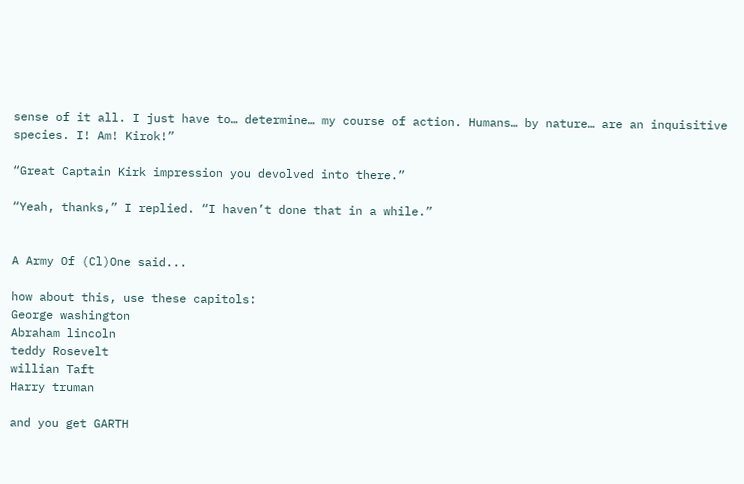sense of it all. I just have to… determine… my course of action. Humans… by nature… are an inquisitive species. I! Am! Kirok!”

“Great Captain Kirk impression you devolved into there.”

“Yeah, thanks,” I replied. “I haven’t done that in a while.”


A Army Of (Cl)One said...

how about this, use these capitols:
George washington
Abraham lincoln
teddy Rosevelt
willian Taft
Harry truman

and you get GARTH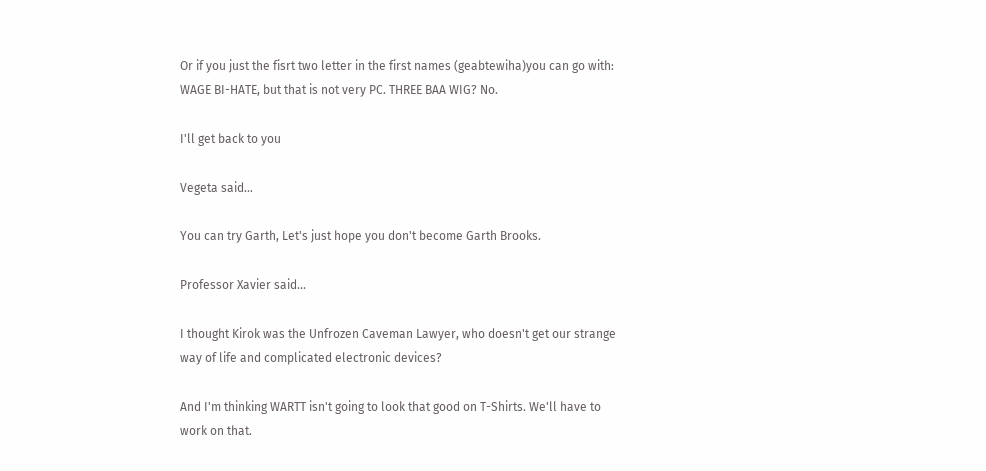Or if you just the fisrt two letter in the first names (geabtewiha)you can go with: WAGE BI-HATE, but that is not very PC. THREE BAA WIG? No.

I'll get back to you

Vegeta said...

You can try Garth, Let's just hope you don't become Garth Brooks.

Professor Xavier said...

I thought Kirok was the Unfrozen Caveman Lawyer, who doesn't get our strange way of life and complicated electronic devices?

And I'm thinking WARTT isn't going to look that good on T-Shirts. We'll have to work on that.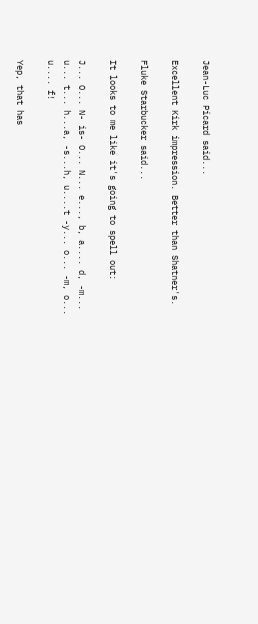Jean-Luc Picard said...

Excellent Kirk impression. Better than Shatner's.

Fluke Starbucker said...

It looks to me like it's going to spell out:

J... O... N- is- O... N... e..., b, a.... d, -m... u... t... h...a, -s...h, u....t -y... o... -m, o... u.... f!

Yep, that has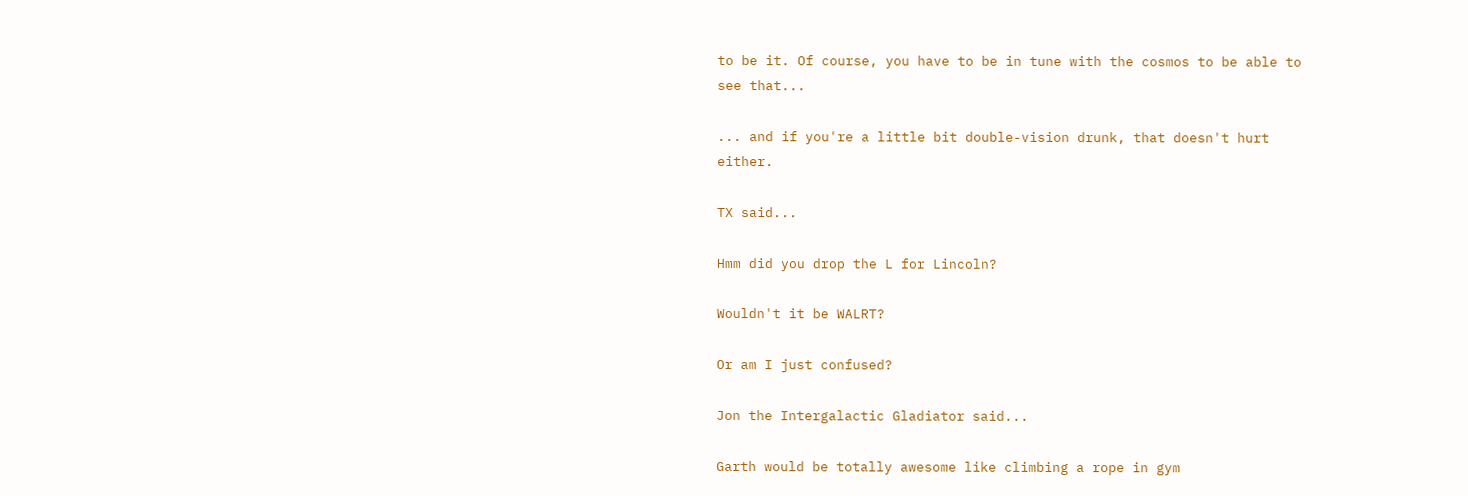to be it. Of course, you have to be in tune with the cosmos to be able to see that...

... and if you're a little bit double-vision drunk, that doesn't hurt either.

TX said...

Hmm did you drop the L for Lincoln?

Wouldn't it be WALRT?

Or am I just confused?

Jon the Intergalactic Gladiator said...

Garth would be totally awesome like climbing a rope in gym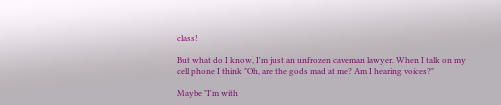class!

But what do I know, I'm just an unfrozen caveman lawyer. When I talk on my cell phone I think "Oh, are the gods mad at me? Am I hearing voices?"

Maybe "I'm with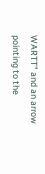WARTT" and an arrow pointing to the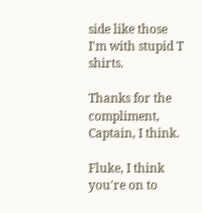side like those I'm with stupid T shirts.

Thanks for the compliment, Captain, I think.

Fluke, I think you're on to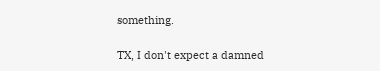something.

TX, I don't expect a damned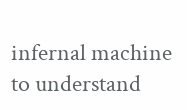infernal machine to understand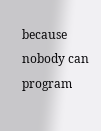because nobody can program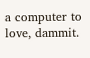a computer to love, dammit.